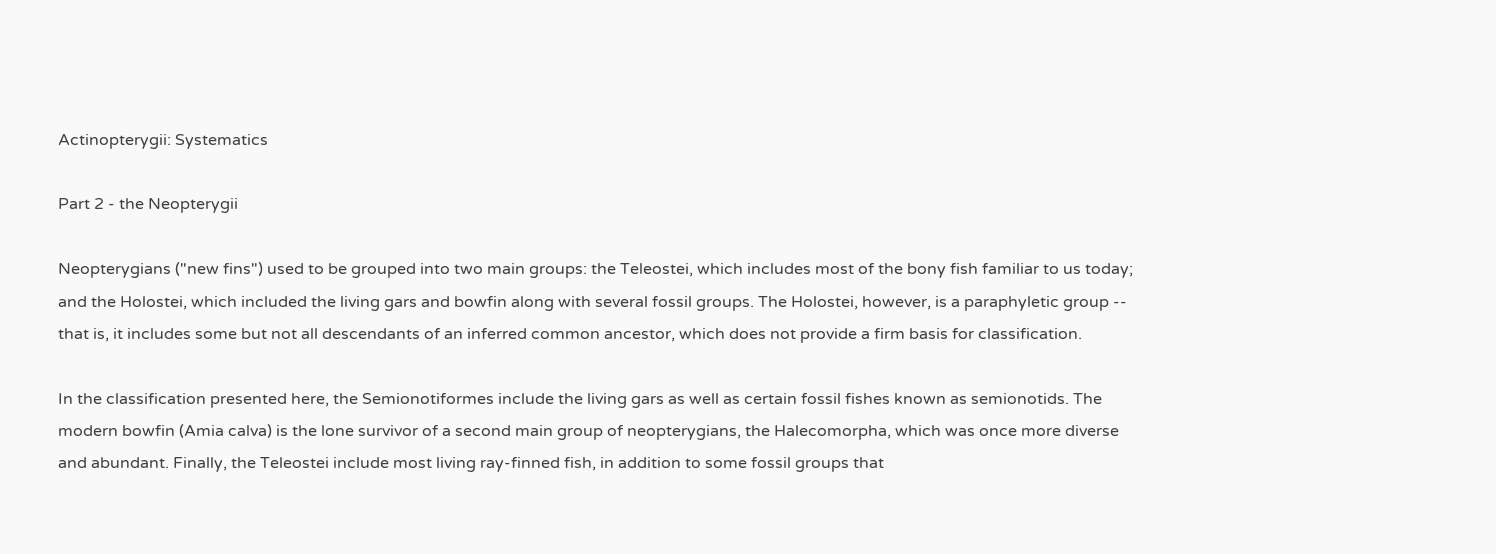Actinopterygii: Systematics

Part 2 - the Neopterygii

Neopterygians ("new fins") used to be grouped into two main groups: the Teleostei, which includes most of the bony fish familiar to us today; and the Holostei, which included the living gars and bowfin along with several fossil groups. The Holostei, however, is a paraphyletic group -- that is, it includes some but not all descendants of an inferred common ancestor, which does not provide a firm basis for classification.

In the classification presented here, the Semionotiformes include the living gars as well as certain fossil fishes known as semionotids. The modern bowfin (Amia calva) is the lone survivor of a second main group of neopterygians, the Halecomorpha, which was once more diverse and abundant. Finally, the Teleostei include most living ray-finned fish, in addition to some fossil groups that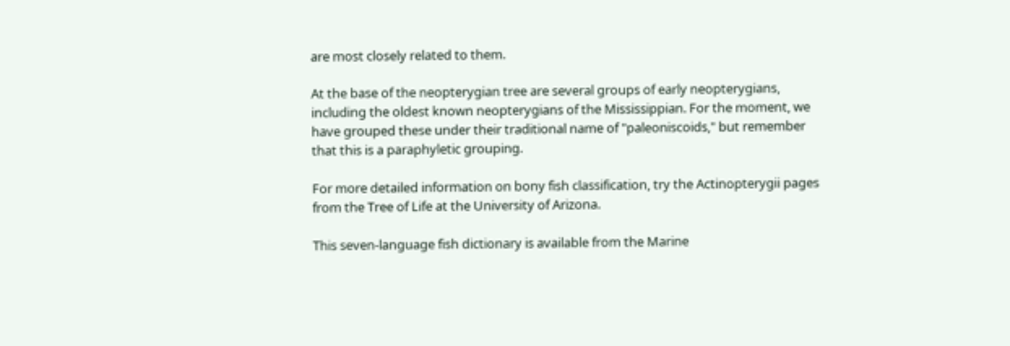are most closely related to them.

At the base of the neopterygian tree are several groups of early neopterygians, including the oldest known neopterygians of the Mississippian. For the moment, we have grouped these under their traditional name of "paleoniscoids," but remember that this is a paraphyletic grouping.

For more detailed information on bony fish classification, try the Actinopterygii pages from the Tree of Life at the University of Arizona.

This seven-language fish dictionary is available from the Marine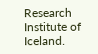Research Institute of Iceland.